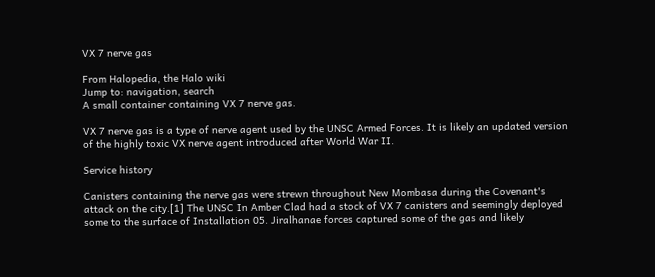VX 7 nerve gas

From Halopedia, the Halo wiki
Jump to: navigation, search
A small container containing VX 7 nerve gas.

VX 7 nerve gas is a type of nerve agent used by the UNSC Armed Forces. It is likely an updated version of the highly toxic VX nerve agent introduced after World War II.

Service history

Canisters containing the nerve gas were strewn throughout New Mombasa during the Covenant's attack on the city.[1] The UNSC In Amber Clad had a stock of VX 7 canisters and seemingly deployed some to the surface of Installation 05. Jiralhanae forces captured some of the gas and likely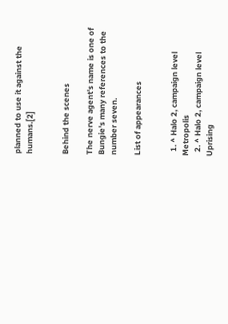planned to use it against the humans.[2]


Behind the scenes

The nerve agent's name is one of Bungie's many references to the number seven.

List of appearances


  1. ^ Halo 2, campaign level Metropolis
  2. ^ Halo 2, campaign level Uprising